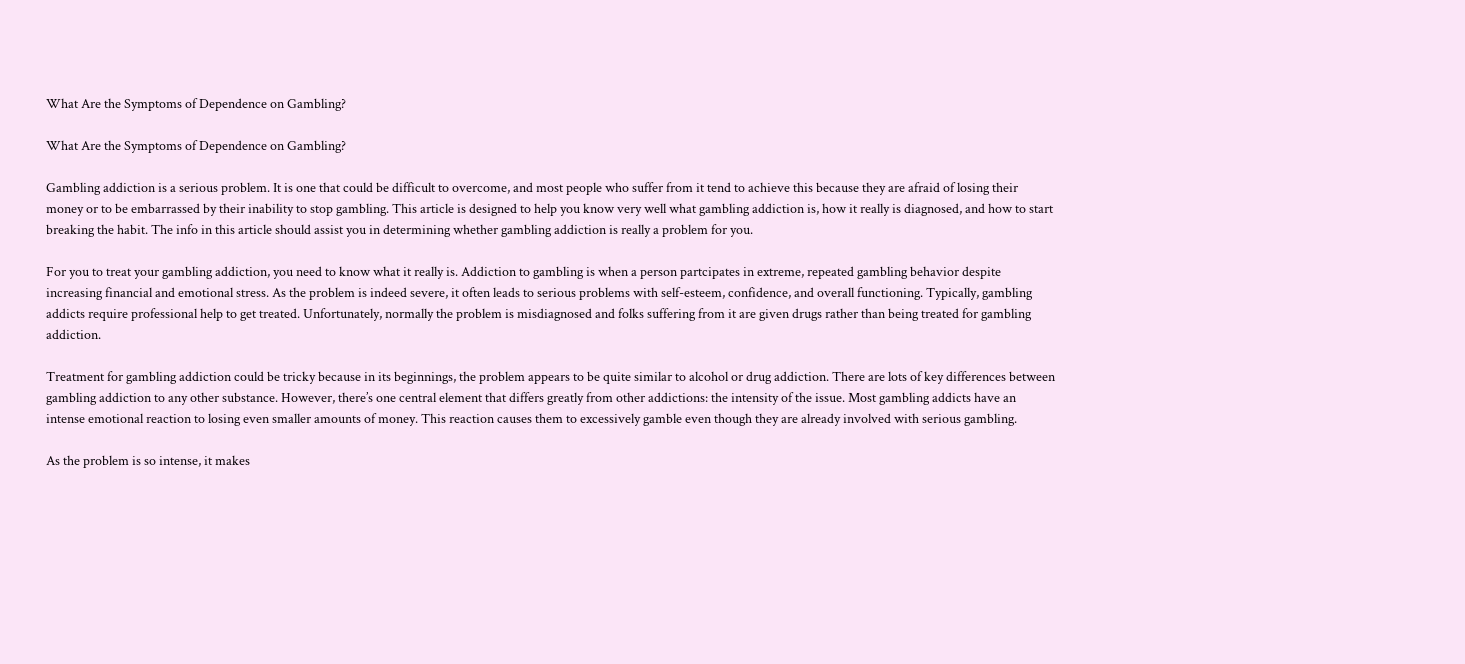What Are the Symptoms of Dependence on Gambling?

What Are the Symptoms of Dependence on Gambling?

Gambling addiction is a serious problem. It is one that could be difficult to overcome, and most people who suffer from it tend to achieve this because they are afraid of losing their money or to be embarrassed by their inability to stop gambling. This article is designed to help you know very well what gambling addiction is, how it really is diagnosed, and how to start breaking the habit. The info in this article should assist you in determining whether gambling addiction is really a problem for you.

For you to treat your gambling addiction, you need to know what it really is. Addiction to gambling is when a person partcipates in extreme, repeated gambling behavior despite increasing financial and emotional stress. As the problem is indeed severe, it often leads to serious problems with self-esteem, confidence, and overall functioning. Typically, gambling addicts require professional help to get treated. Unfortunately, normally the problem is misdiagnosed and folks suffering from it are given drugs rather than being treated for gambling addiction.

Treatment for gambling addiction could be tricky because in its beginnings, the problem appears to be quite similar to alcohol or drug addiction. There are lots of key differences between gambling addiction to any other substance. However, there’s one central element that differs greatly from other addictions: the intensity of the issue. Most gambling addicts have an intense emotional reaction to losing even smaller amounts of money. This reaction causes them to excessively gamble even though they are already involved with serious gambling.

As the problem is so intense, it makes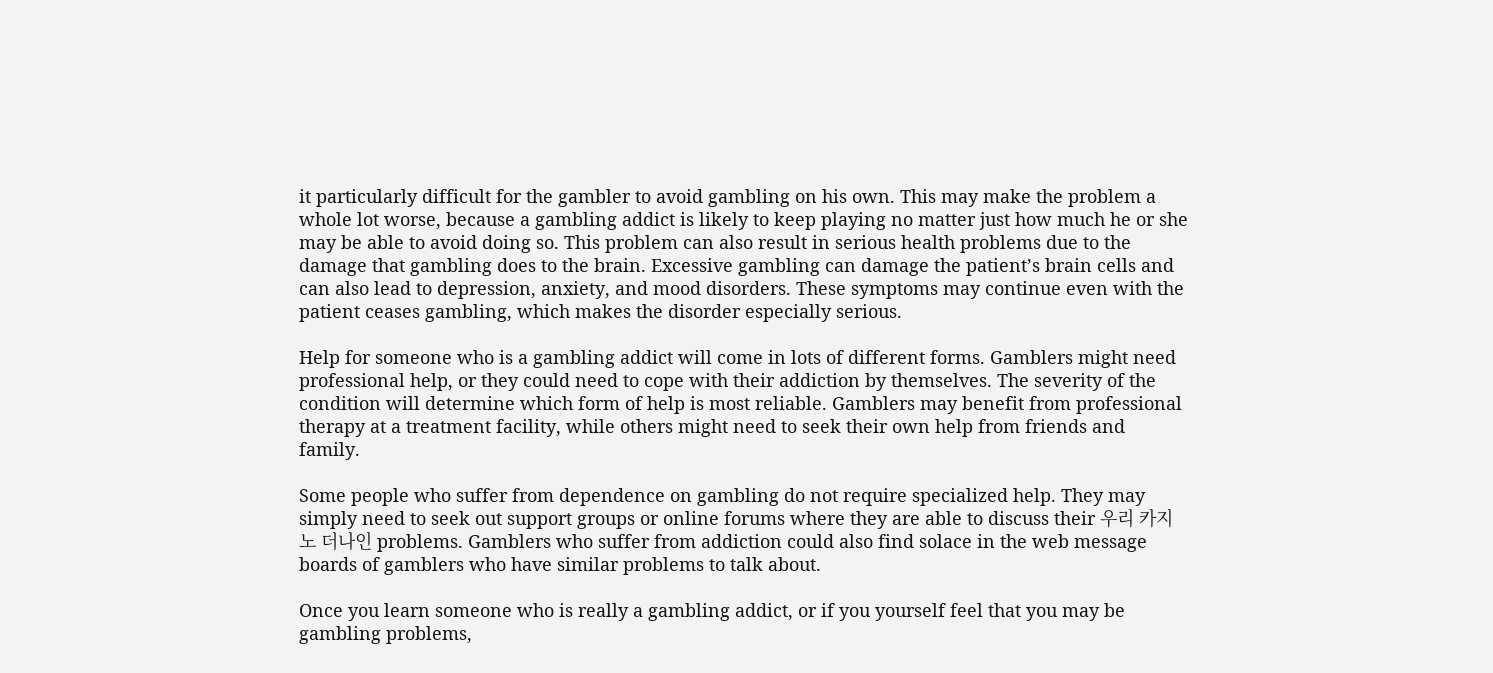it particularly difficult for the gambler to avoid gambling on his own. This may make the problem a whole lot worse, because a gambling addict is likely to keep playing no matter just how much he or she may be able to avoid doing so. This problem can also result in serious health problems due to the damage that gambling does to the brain. Excessive gambling can damage the patient’s brain cells and can also lead to depression, anxiety, and mood disorders. These symptoms may continue even with the patient ceases gambling, which makes the disorder especially serious.

Help for someone who is a gambling addict will come in lots of different forms. Gamblers might need professional help, or they could need to cope with their addiction by themselves. The severity of the condition will determine which form of help is most reliable. Gamblers may benefit from professional therapy at a treatment facility, while others might need to seek their own help from friends and family.

Some people who suffer from dependence on gambling do not require specialized help. They may simply need to seek out support groups or online forums where they are able to discuss their 우리 카지노 더나인 problems. Gamblers who suffer from addiction could also find solace in the web message boards of gamblers who have similar problems to talk about.

Once you learn someone who is really a gambling addict, or if you yourself feel that you may be gambling problems,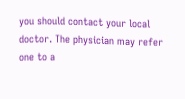you should contact your local doctor. The physician may refer one to a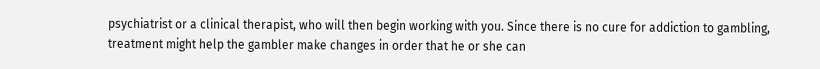psychiatrist or a clinical therapist, who will then begin working with you. Since there is no cure for addiction to gambling, treatment might help the gambler make changes in order that he or she can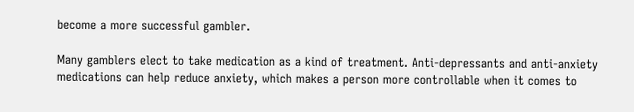become a more successful gambler.

Many gamblers elect to take medication as a kind of treatment. Anti-depressants and anti-anxiety medications can help reduce anxiety, which makes a person more controllable when it comes to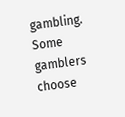gambling. Some gamblers choose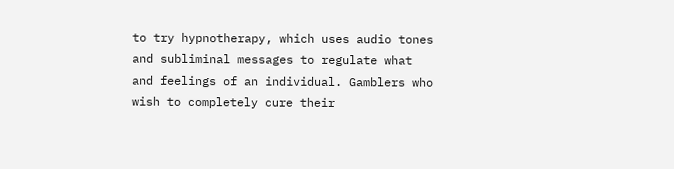to try hypnotherapy, which uses audio tones and subliminal messages to regulate what and feelings of an individual. Gamblers who wish to completely cure their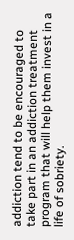addiction tend to be encouraged to take part in an addiction treatment program that will help them invest in a life of sobriety.